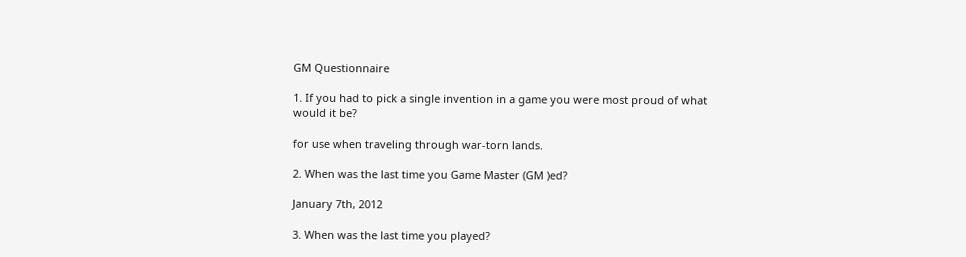GM Questionnaire

1. If you had to pick a single invention in a game you were most proud of what would it be?

for use when traveling through war-torn lands.

2. When was the last time you Game Master (GM )ed?

January 7th, 2012

3. When was the last time you played?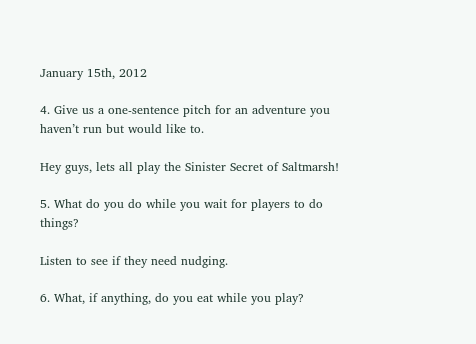January 15th, 2012

4. Give us a one-sentence pitch for an adventure you haven’t run but would like to.

Hey guys, lets all play the Sinister Secret of Saltmarsh!

5. What do you do while you wait for players to do things?

Listen to see if they need nudging.

6. What, if anything, do you eat while you play?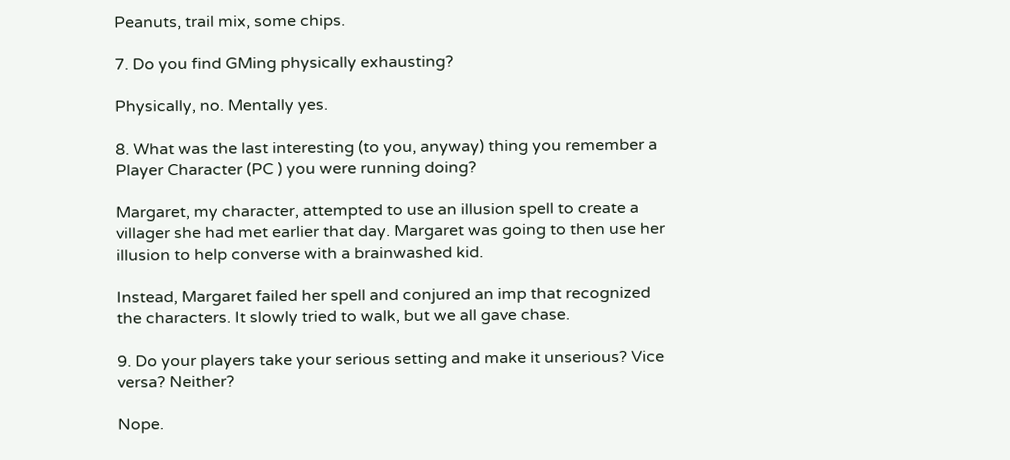Peanuts, trail mix, some chips.

7. Do you find GMing physically exhausting?

Physically, no. Mentally yes.

8. What was the last interesting (to you, anyway) thing you remember a Player Character (PC ) you were running doing?

Margaret, my character, attempted to use an illusion spell to create a villager she had met earlier that day. Margaret was going to then use her illusion to help converse with a brainwashed kid.

Instead, Margaret failed her spell and conjured an imp that recognized the characters. It slowly tried to walk, but we all gave chase.

9. Do your players take your serious setting and make it unserious? Vice versa? Neither?

Nope.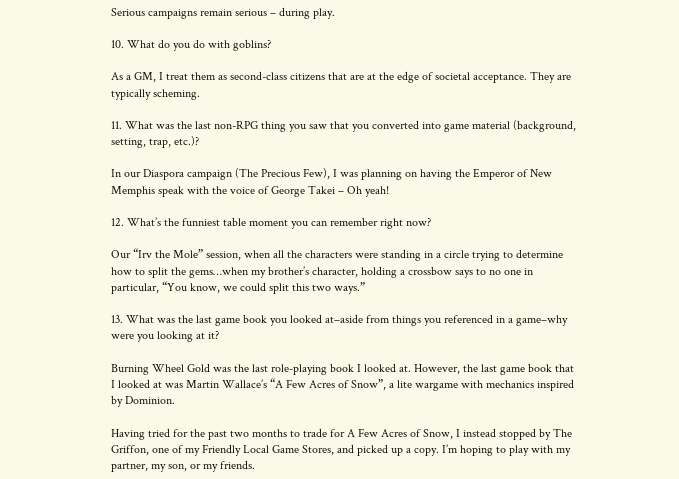Serious campaigns remain serious – during play.

10. What do you do with goblins?

As a GM, I treat them as second-class citizens that are at the edge of societal acceptance. They are typically scheming.

11. What was the last non-RPG thing you saw that you converted into game material (background, setting, trap, etc.)?

In our Diaspora campaign (The Precious Few), I was planning on having the Emperor of New Memphis speak with the voice of George Takei – Oh yeah!

12. What’s the funniest table moment you can remember right now?

Our “Irv the Mole” session, when all the characters were standing in a circle trying to determine how to split the gems…when my brother’s character, holding a crossbow says to no one in particular, “You know, we could split this two ways.”

13. What was the last game book you looked at–aside from things you referenced in a game–why were you looking at it?

Burning Wheel Gold was the last role-playing book I looked at. However, the last game book that I looked at was Martin Wallace’s “A Few Acres of Snow”, a lite wargame with mechanics inspired by Dominion.

Having tried for the past two months to trade for A Few Acres of Snow, I instead stopped by The Griffon, one of my Friendly Local Game Stores, and picked up a copy. I’m hoping to play with my partner, my son, or my friends.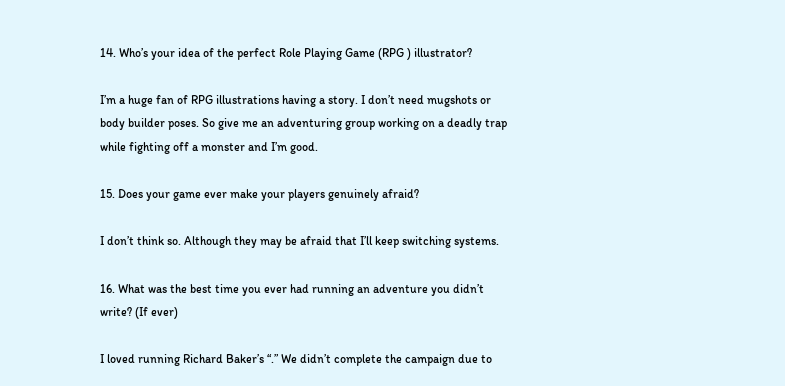14. Who’s your idea of the perfect Role Playing Game (RPG ) illustrator?

I’m a huge fan of RPG illustrations having a story. I don’t need mugshots or body builder poses. So give me an adventuring group working on a deadly trap while fighting off a monster and I’m good.

15. Does your game ever make your players genuinely afraid?

I don’t think so. Although they may be afraid that I’ll keep switching systems.

16. What was the best time you ever had running an adventure you didn’t write? (If ever)

I loved running Richard Baker’s “.” We didn’t complete the campaign due to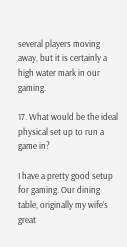several players moving away, but it is certainly a high water mark in our gaming.

17. What would be the ideal physical set up to run a game in?

I have a pretty good setup for gaming. Our dining table, originally my wife’s great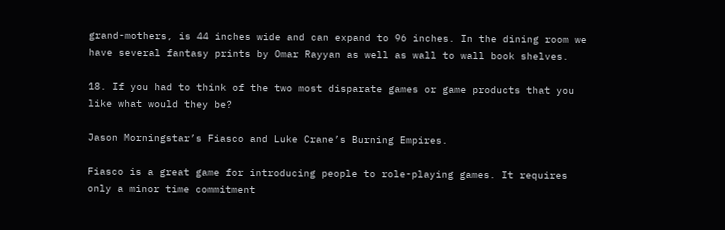grand-mothers, is 44 inches wide and can expand to 96 inches. In the dining room we have several fantasy prints by Omar Rayyan as well as wall to wall book shelves.

18. If you had to think of the two most disparate games or game products that you like what would they be?

Jason Morningstar’s Fiasco and Luke Crane’s Burning Empires.

Fiasco is a great game for introducing people to role-playing games. It requires only a minor time commitment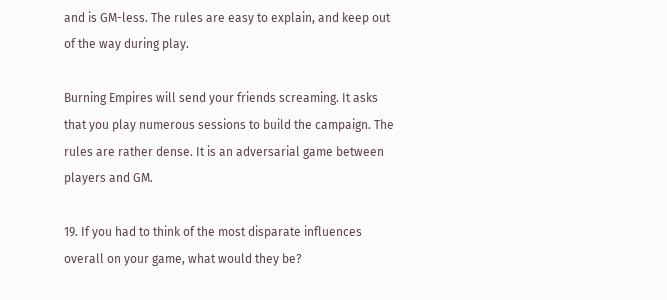and is GM-less. The rules are easy to explain, and keep out of the way during play.

Burning Empires will send your friends screaming. It asks that you play numerous sessions to build the campaign. The rules are rather dense. It is an adversarial game between players and GM.

19. If you had to think of the most disparate influences overall on your game, what would they be?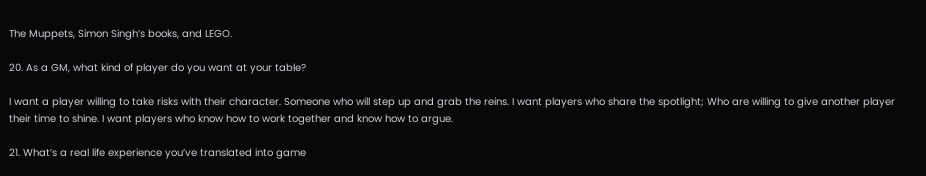The Muppets, Simon Singh’s books, and LEGO.

20. As a GM, what kind of player do you want at your table?

I want a player willing to take risks with their character. Someone who will step up and grab the reins. I want players who share the spotlight; Who are willing to give another player their time to shine. I want players who know how to work together and know how to argue.

21. What’s a real life experience you’ve translated into game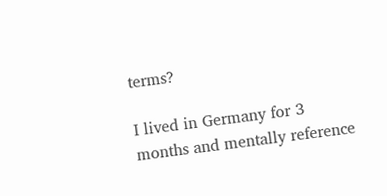terms?

I lived in Germany for 3 months and mentally reference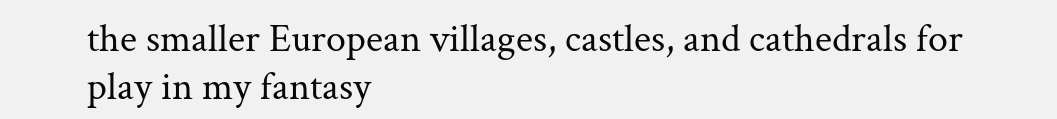the smaller European villages, castles, and cathedrals for play in my fantasy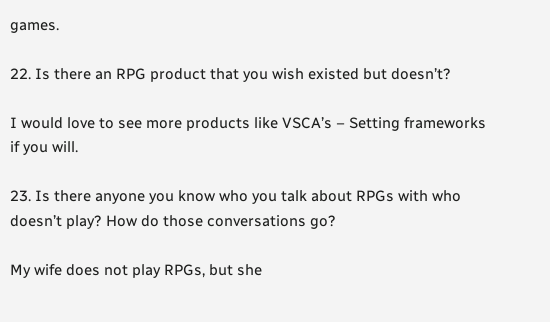games.

22. Is there an RPG product that you wish existed but doesn’t?

I would love to see more products like VSCA’s – Setting frameworks if you will.

23. Is there anyone you know who you talk about RPGs with who doesn’t play? How do those conversations go?

My wife does not play RPGs, but she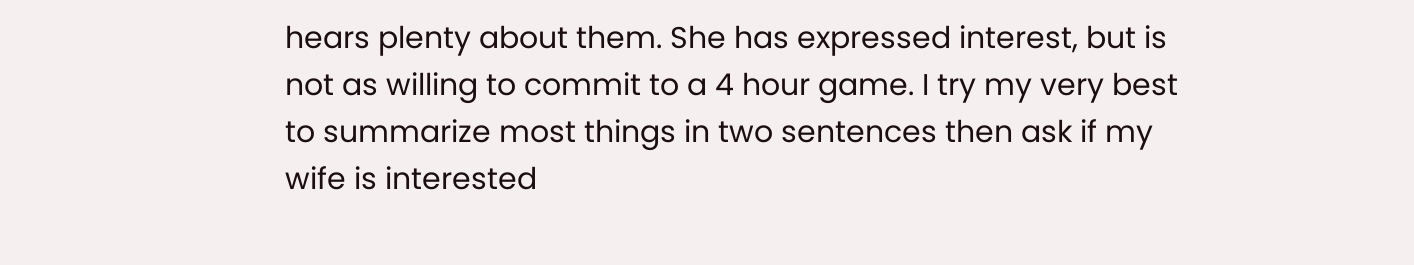hears plenty about them. She has expressed interest, but is not as willing to commit to a 4 hour game. I try my very best to summarize most things in two sentences then ask if my wife is interested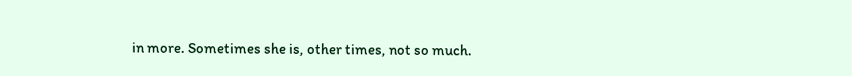in more. Sometimes she is, other times, not so much.